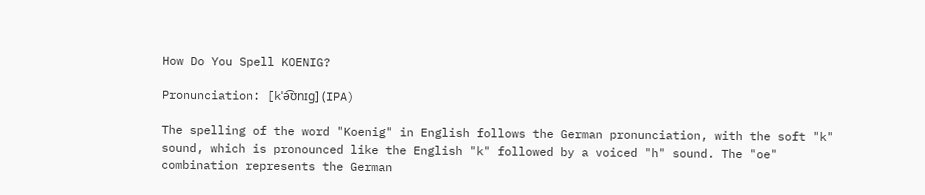How Do You Spell KOENIG?

Pronunciation: [kˈə͡ʊnɪɡ] (IPA)

The spelling of the word "Koenig" in English follows the German pronunciation, with the soft "k" sound, which is pronounced like the English "k" followed by a voiced "h" sound. The "oe" combination represents the German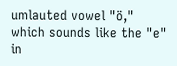umlauted vowel "ö," which sounds like the "e" in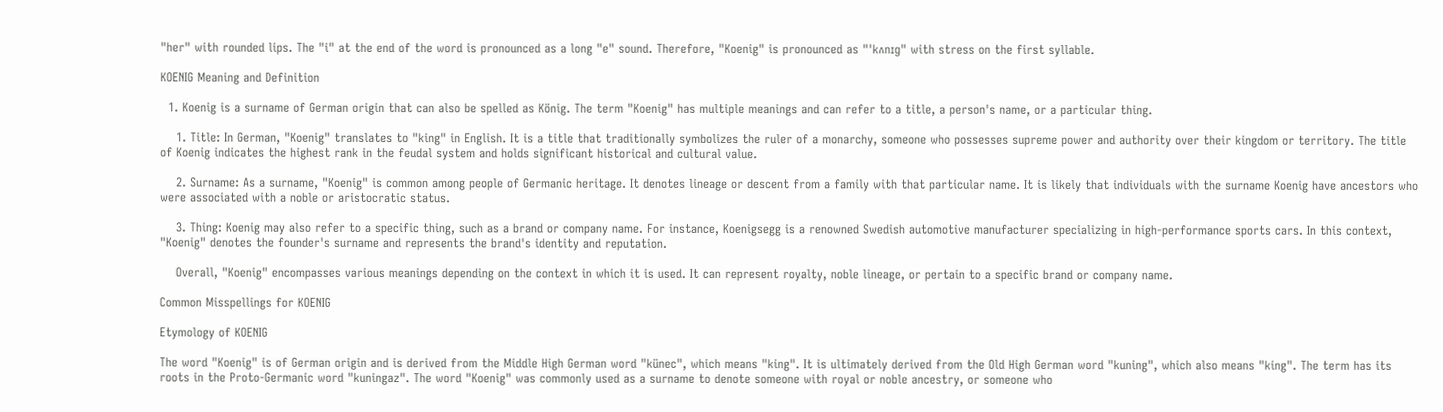"her" with rounded lips. The "i" at the end of the word is pronounced as a long "e" sound. Therefore, "Koenig" is pronounced as "ˈkʌnɪɡ" with stress on the first syllable.

KOENIG Meaning and Definition

  1. Koenig is a surname of German origin that can also be spelled as König. The term "Koenig" has multiple meanings and can refer to a title, a person's name, or a particular thing.

    1. Title: In German, "Koenig" translates to "king" in English. It is a title that traditionally symbolizes the ruler of a monarchy, someone who possesses supreme power and authority over their kingdom or territory. The title of Koenig indicates the highest rank in the feudal system and holds significant historical and cultural value.

    2. Surname: As a surname, "Koenig" is common among people of Germanic heritage. It denotes lineage or descent from a family with that particular name. It is likely that individuals with the surname Koenig have ancestors who were associated with a noble or aristocratic status.

    3. Thing: Koenig may also refer to a specific thing, such as a brand or company name. For instance, Koenigsegg is a renowned Swedish automotive manufacturer specializing in high-performance sports cars. In this context, "Koenig" denotes the founder's surname and represents the brand's identity and reputation.

    Overall, "Koenig" encompasses various meanings depending on the context in which it is used. It can represent royalty, noble lineage, or pertain to a specific brand or company name.

Common Misspellings for KOENIG

Etymology of KOENIG

The word "Koenig" is of German origin and is derived from the Middle High German word "künec", which means "king". It is ultimately derived from the Old High German word "kuning", which also means "king". The term has its roots in the Proto-Germanic word "kuningaz". The word "Koenig" was commonly used as a surname to denote someone with royal or noble ancestry, or someone who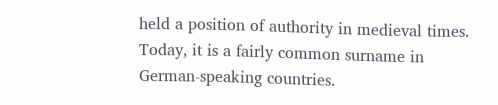held a position of authority in medieval times. Today, it is a fairly common surname in German-speaking countries.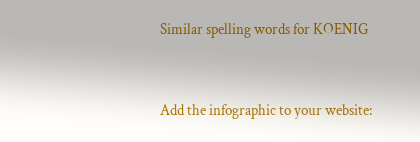Similar spelling words for KOENIG


Add the infographic to your website: